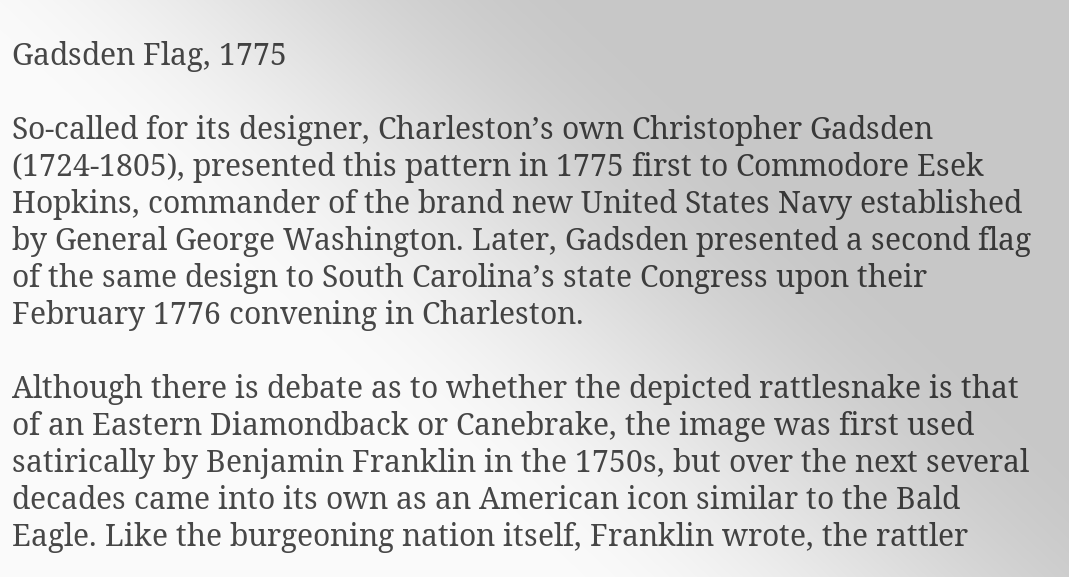Gadsden Flag, 1775

So-called for its designer, Charleston’s own Christopher Gadsden (1724-1805), presented this pattern in 1775 first to Commodore Esek Hopkins, commander of the brand new United States Navy established by General George Washington. Later, Gadsden presented a second flag of the same design to South Carolina’s state Congress upon their February 1776 convening in Charleston.

Although there is debate as to whether the depicted rattlesnake is that of an Eastern Diamondback or Canebrake, the image was first used satirically by Benjamin Franklin in the 1750s, but over the next several decades came into its own as an American icon similar to the Bald Eagle. Like the burgeoning nation itself, Franklin wrote, the rattler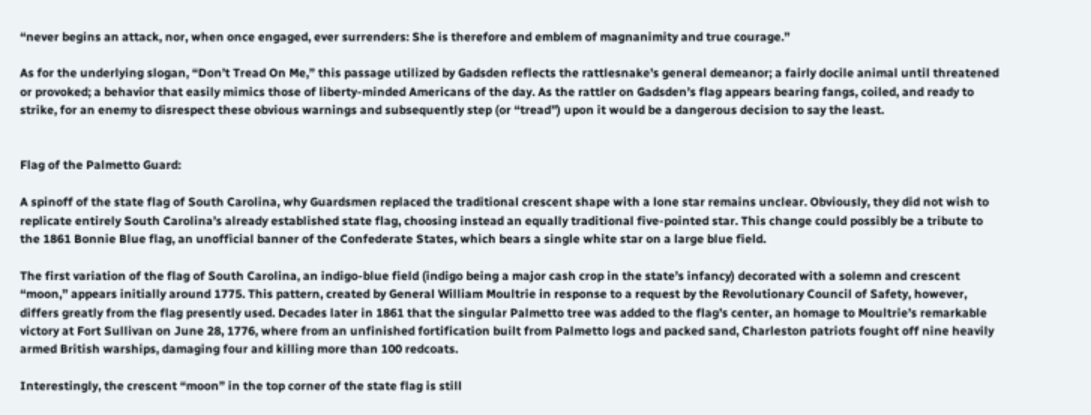“never begins an attack, nor, when once engaged, ever surrenders: She is therefore and emblem of magnanimity and true courage.”

As for the underlying slogan, “Don’t Tread On Me,” this passage utilized by Gadsden reflects the rattlesnake’s general demeanor; a fairly docile animal until threatened or provoked; a behavior that easily mimics those of liberty-minded Americans of the day. As the rattler on Gadsden’s flag appears bearing fangs, coiled, and ready to strike, for an enemy to disrespect these obvious warnings and subsequently step (or “tread”) upon it would be a dangerous decision to say the least.


Flag of the Palmetto Guard:

A spinoff of the state flag of South Carolina, why Guardsmen replaced the traditional crescent shape with a lone star remains unclear. Obviously, they did not wish to replicate entirely South Carolina’s already established state flag, choosing instead an equally traditional five-pointed star. This change could possibly be a tribute to the 1861 Bonnie Blue flag, an unofficial banner of the Confederate States, which bears a single white star on a large blue field.

The first variation of the flag of South Carolina, an indigo-blue field (indigo being a major cash crop in the state’s infancy) decorated with a solemn and crescent “moon,” appears initially around 1775. This pattern, created by General William Moultrie in response to a request by the Revolutionary Council of Safety, however, differs greatly from the flag presently used. Decades later in 1861 that the singular Palmetto tree was added to the flag’s center, an homage to Moultrie’s remarkable victory at Fort Sullivan on June 28, 1776, where from an unfinished fortification built from Palmetto logs and packed sand, Charleston patriots fought off nine heavily armed British warships, damaging four and killing more than 100 redcoats.

Interestingly, the crescent “moon” in the top corner of the state flag is still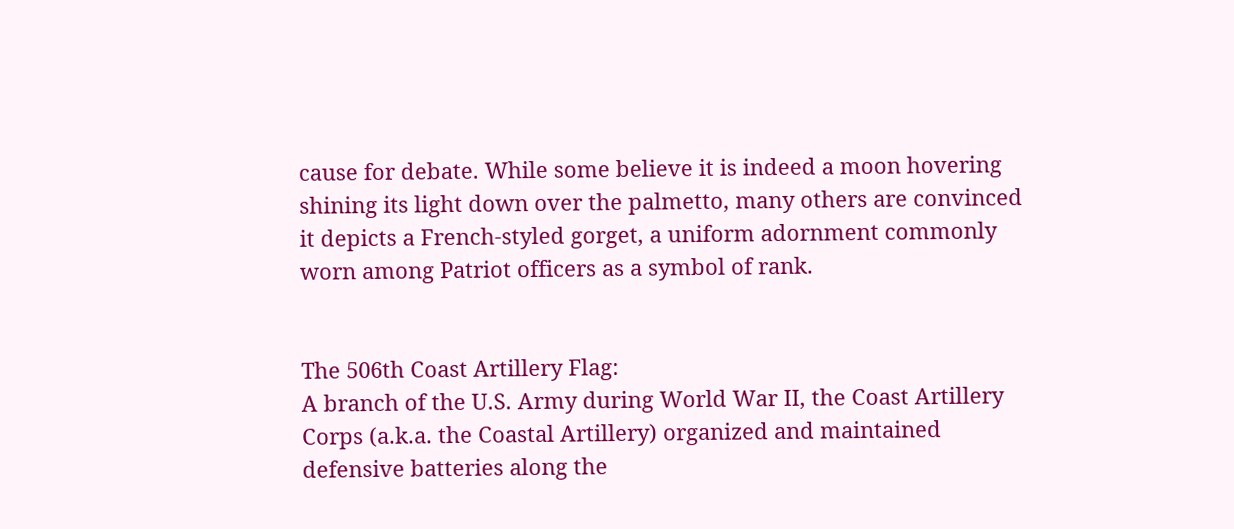cause for debate. While some believe it is indeed a moon hovering shining its light down over the palmetto, many others are convinced it depicts a French-styled gorget, a uniform adornment commonly worn among Patriot officers as a symbol of rank.


The 506th Coast Artillery Flag:
A branch of the U.S. Army during World War II, the Coast Artillery Corps (a.k.a. the Coastal Artillery) organized and maintained defensive batteries along the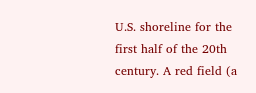U.S. shoreline for the first half of the 20th century. A red field (a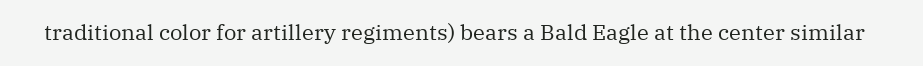traditional color for artillery regiments) bears a Bald Eagle at the center similar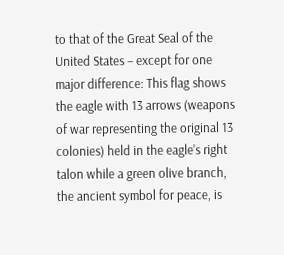to that of the Great Seal of the United States – except for one major difference: This flag shows the eagle with 13 arrows (weapons of war representing the original 13 colonies) held in the eagle’s right talon while a green olive branch, the ancient symbol for peace, is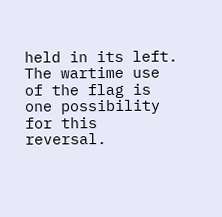held in its left. The wartime use of the flag is one possibility for this reversal.